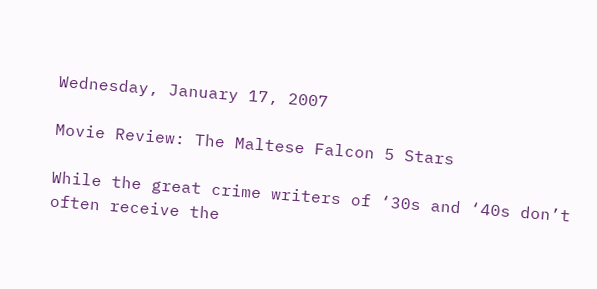Wednesday, January 17, 2007

Movie Review: The Maltese Falcon 5 Stars

While the great crime writers of ‘30s and ‘40s don’t often receive the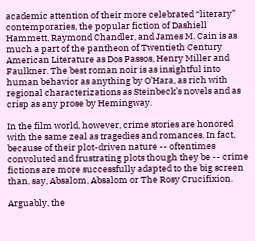academic attention of their more celebrated “literary” contemporaries, the popular fiction of Dashiell Hammett, Raymond Chandler, and James M. Cain is as much a part of the pantheon of Twentieth Century American Literature as Dos Passos, Henry Miller and Faulkner. The best roman noir is as insightful into human behavior as anything by O’Hara, as rich with regional characterizations as Steinbeck’s novels and as crisp as any prose by Hemingway.

In the film world, however, crime stories are honored with the same zeal as tragedies and romances. In fact, because of their plot-driven nature -- oftentimes convoluted and frustrating plots though they be -- crime fictions are more successfully adapted to the big screen than, say, Absalom, Absalom or The Rosy Crucifixion.

Arguably, the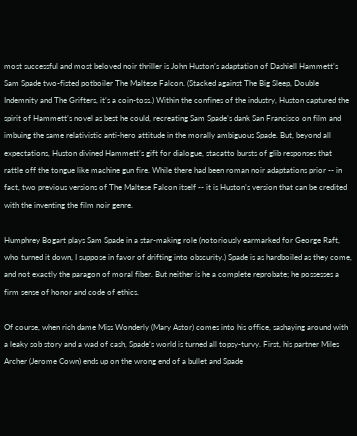most successful and most beloved noir thriller is John Huston’s adaptation of Dashiell Hammett’s Sam Spade two-fisted potboiler The Maltese Falcon. (Stacked against The Big Sleep, Double Indemnity and The Grifters, it’s a coin-toss.) Within the confines of the industry, Huston captured the spirit of Hammett’s novel as best he could, recreating Sam Spade’s dank San Francisco on film and imbuing the same relativistic anti-hero attitude in the morally ambiguous Spade. But, beyond all expectations, Huston divined Hammett’s gift for dialogue, stacatto bursts of glib responses that rattle off the tongue like machine gun fire. While there had been roman noir adaptations prior -- in fact, two previous versions of The Maltese Falcon itself -- it is Huston’s version that can be credited with the inventing the film noir genre.

Humphrey Bogart plays Sam Spade in a star-making role (notoriously earmarked for George Raft, who turned it down, I suppose in favor of drifting into obscurity.) Spade is as hardboiled as they come, and not exactly the paragon of moral fiber. But neither is he a complete reprobate; he possesses a firm sense of honor and code of ethics.

Of course, when rich dame Miss Wonderly (Mary Astor) comes into his office, sashaying around with a leaky sob story and a wad of cash, Spade’s world is turned all topsy-turvy. First, his partner Miles Archer (Jerome Cown) ends up on the wrong end of a bullet and Spade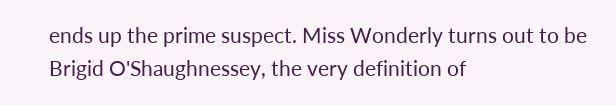ends up the prime suspect. Miss Wonderly turns out to be Brigid O'Shaughnessey, the very definition of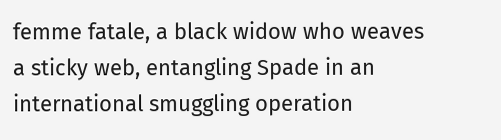femme fatale, a black widow who weaves a sticky web, entangling Spade in an international smuggling operation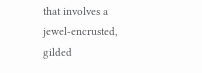that involves a jewel-encrusted, gilded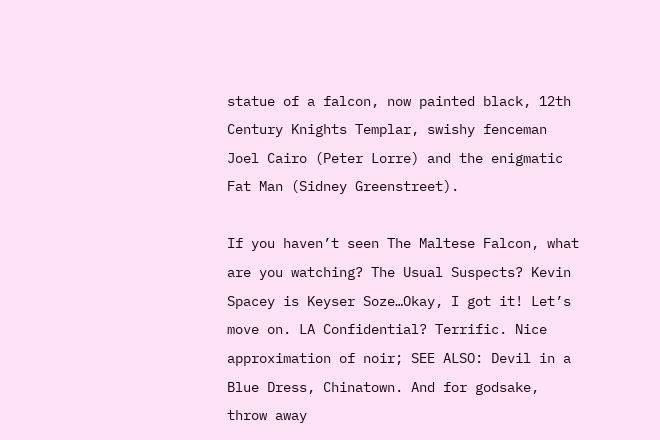statue of a falcon, now painted black, 12th Century Knights Templar, swishy fenceman Joel Cairo (Peter Lorre) and the enigmatic Fat Man (Sidney Greenstreet).

If you haven’t seen The Maltese Falcon, what are you watching? The Usual Suspects? Kevin Spacey is Keyser Soze…Okay, I got it! Let’s move on. LA Confidential? Terrific. Nice approximation of noir; SEE ALSO: Devil in a Blue Dress, Chinatown. And for godsake, throw away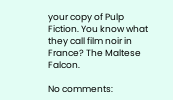your copy of Pulp Fiction. You know what they call film noir in France? The Maltese Falcon.

No comments: